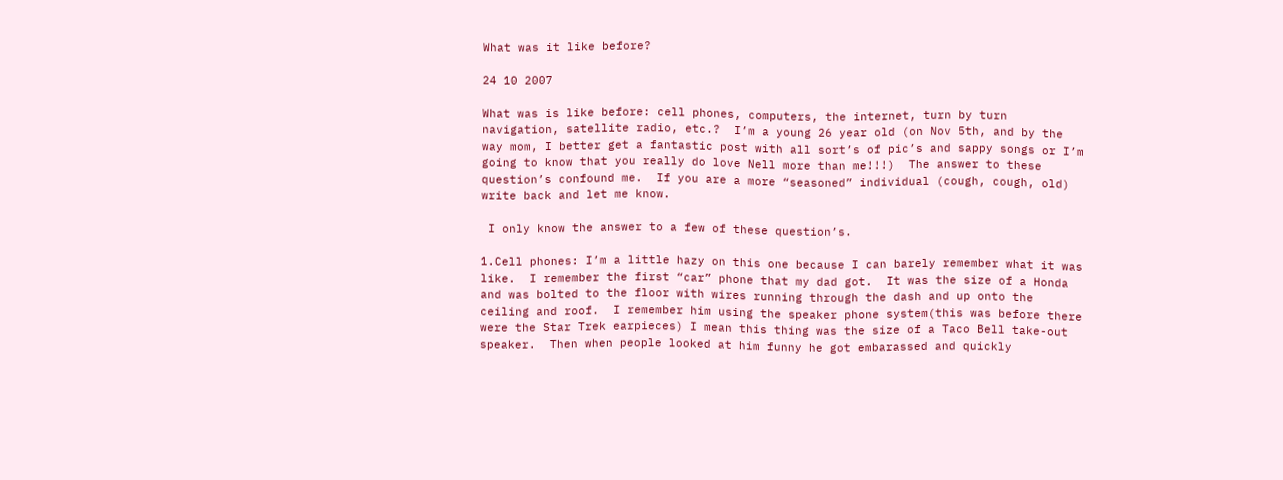What was it like before?

24 10 2007

What was is like before: cell phones, computers, the internet, turn by turn navigation, satellite radio, etc.?  I’m a young 26 year old (on Nov 5th, and by the way mom, I better get a fantastic post with all sort’s of pic’s and sappy songs or I’m going to know that you really do love Nell more than me!!!)  The answer to these question’s confound me.  If you are a more “seasoned” individual (cough, cough, old) write back and let me know.

 I only know the answer to a few of these question’s.

1.Cell phones: I’m a little hazy on this one because I can barely remember what it was like.  I remember the first “car” phone that my dad got.  It was the size of a Honda and was bolted to the floor with wires running through the dash and up onto the ceiling and roof.  I remember him using the speaker phone system(this was before there were the Star Trek earpieces) I mean this thing was the size of a Taco Bell take-out speaker.  Then when people looked at him funny he got embarassed and quickly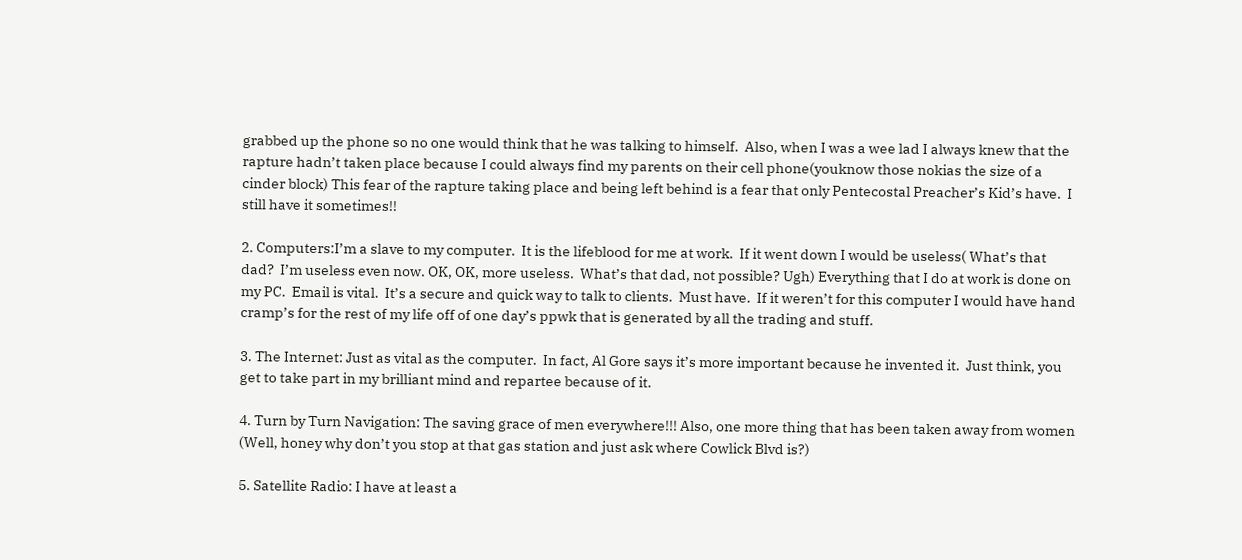grabbed up the phone so no one would think that he was talking to himself.  Also, when I was a wee lad I always knew that the rapture hadn’t taken place because I could always find my parents on their cell phone(youknow those nokias the size of a cinder block) This fear of the rapture taking place and being left behind is a fear that only Pentecostal Preacher’s Kid’s have.  I still have it sometimes!!

2. Computers:I’m a slave to my computer.  It is the lifeblood for me at work.  If it went down I would be useless( What’s that dad?  I’m useless even now. OK, OK, more useless.  What’s that dad, not possible? Ugh) Everything that I do at work is done on my PC.  Email is vital.  It’s a secure and quick way to talk to clients.  Must have.  If it weren’t for this computer I would have hand cramp’s for the rest of my life off of one day’s ppwk that is generated by all the trading and stuff.

3. The Internet: Just as vital as the computer.  In fact, Al Gore says it’s more important because he invented it.  Just think, you get to take part in my brilliant mind and repartee because of it.

4. Turn by Turn Navigation: The saving grace of men everywhere!!! Also, one more thing that has been taken away from women (Well, honey why don’t you stop at that gas station and just ask where Cowlick Blvd is?)

5. Satellite Radio: I have at least a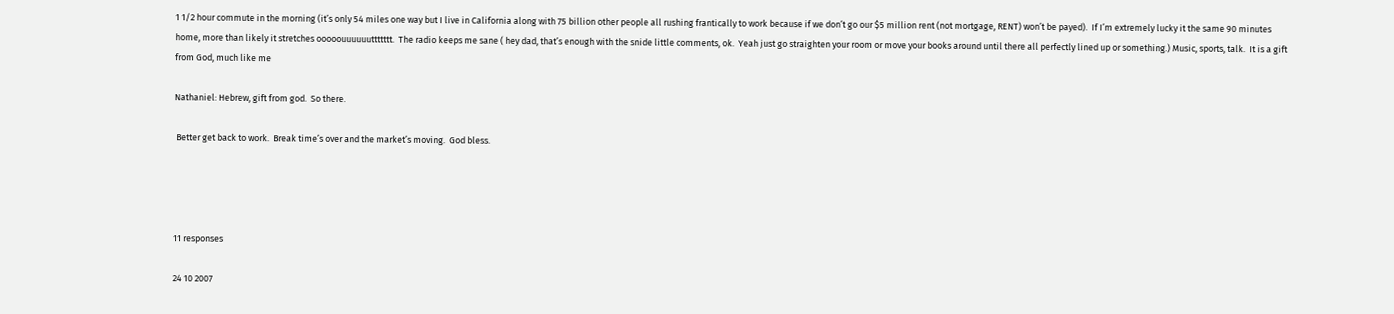1 1/2 hour commute in the morning (it’s only 54 miles one way but I live in California along with 75 billion other people all rushing frantically to work because if we don’t go our $5 million rent (not mortgage, RENT) won’t be payed).  If I’m extremely lucky it the same 90 minutes home, more than likely it stretches ooooouuuuuuttttttt.  The radio keeps me sane ( hey dad, that’s enough with the snide little comments, ok.  Yeah just go straighten your room or move your books around until there all perfectly lined up or something.) Music, sports, talk.  It is a gift from God, much like me

Nathaniel: Hebrew, gift from god.  So there.

 Better get back to work.  Break time’s over and the market’s moving.  God bless.




11 responses

24 10 2007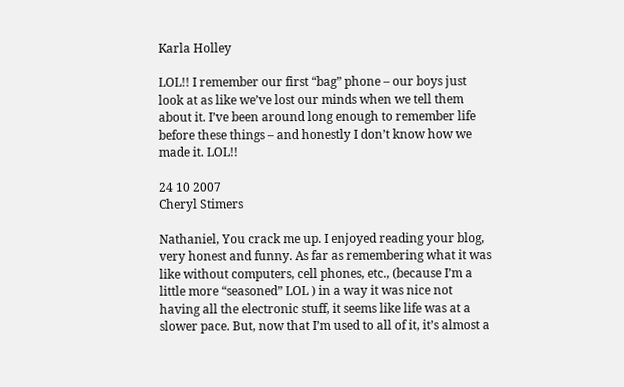Karla Holley

LOL!! I remember our first “bag” phone – our boys just look at as like we’ve lost our minds when we tell them about it. I’ve been around long enough to remember life before these things – and honestly I don’t know how we made it. LOL!!

24 10 2007
Cheryl Stimers

Nathaniel, You crack me up. I enjoyed reading your blog, very honest and funny. As far as remembering what it was like without computers, cell phones, etc., (because I’m a little more “seasoned” LOL ) in a way it was nice not having all the electronic stuff, it seems like life was at a slower pace. But, now that I’m used to all of it, it’s almost a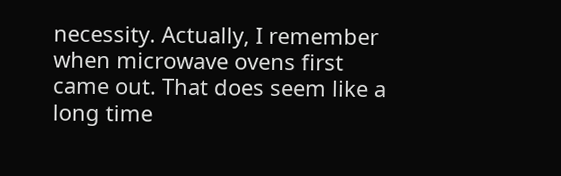necessity. Actually, I remember when microwave ovens first came out. That does seem like a long time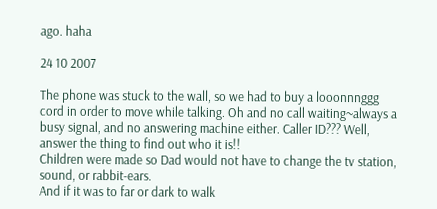ago. haha

24 10 2007

The phone was stuck to the wall, so we had to buy a looonnnggg cord in order to move while talking. Oh and no call waiting~always a busy signal, and no answering machine either. Caller ID??? Well, answer the thing to find out who it is!!
Children were made so Dad would not have to change the tv station, sound, or rabbit-ears.
And if it was to far or dark to walk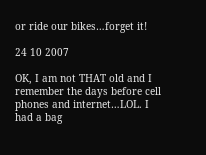or ride our bikes…forget it!

24 10 2007

OK, I am not THAT old and I remember the days before cell phones and internet…LOL. I had a bag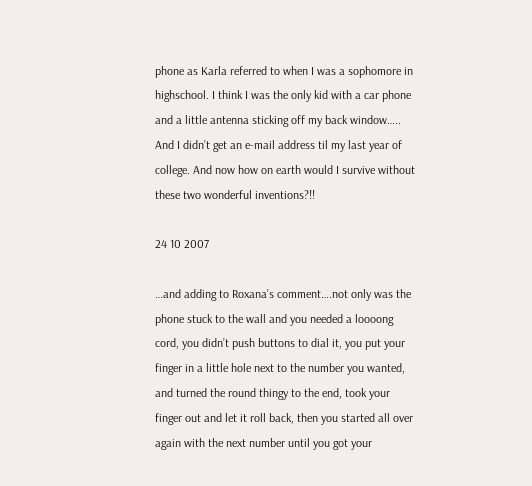phone as Karla referred to when I was a sophomore in highschool. I think I was the only kid with a car phone and a little antenna sticking off my back window…..
And I didn’t get an e-mail address til my last year of college. And now how on earth would I survive without these two wonderful inventions?!!

24 10 2007

…and adding to Roxana’s comment….not only was the phone stuck to the wall and you needed a loooong cord, you didn’t push buttons to dial it, you put your finger in a little hole next to the number you wanted, and turned the round thingy to the end, took your finger out and let it roll back, then you started all over again with the next number until you got your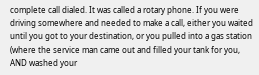complete call dialed. It was called a rotary phone. If you were driving somewhere and needed to make a call, either you waited until you got to your destination, or you pulled into a gas station (where the service man came out and filled your tank for you, AND washed your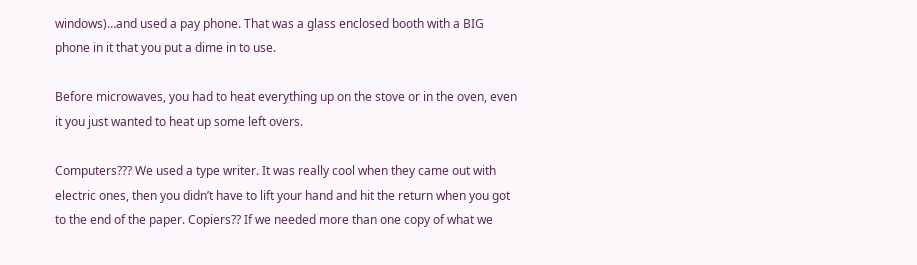windows)…and used a pay phone. That was a glass enclosed booth with a BIG phone in it that you put a dime in to use.

Before microwaves, you had to heat everything up on the stove or in the oven, even it you just wanted to heat up some left overs.

Computers??? We used a type writer. It was really cool when they came out with electric ones, then you didn’t have to lift your hand and hit the return when you got to the end of the paper. Copiers?? If we needed more than one copy of what we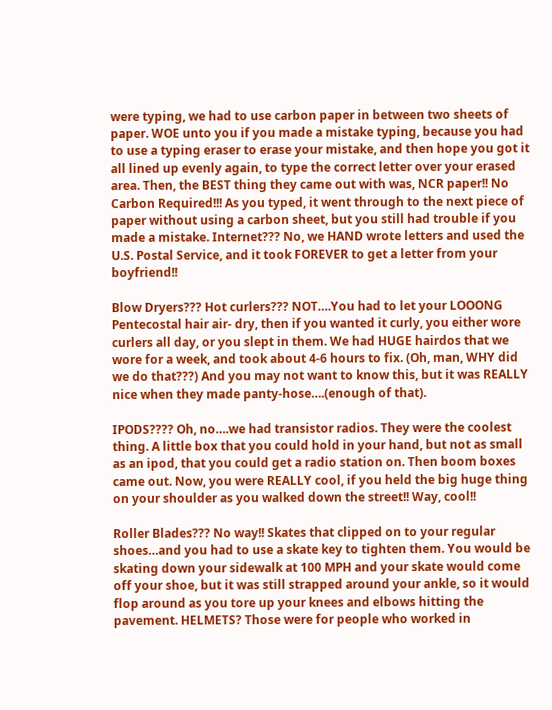were typing, we had to use carbon paper in between two sheets of paper. WOE unto you if you made a mistake typing, because you had to use a typing eraser to erase your mistake, and then hope you got it all lined up evenly again, to type the correct letter over your erased area. Then, the BEST thing they came out with was, NCR paper!! No Carbon Required!!! As you typed, it went through to the next piece of paper without using a carbon sheet, but you still had trouble if you made a mistake. Internet??? No, we HAND wrote letters and used the U.S. Postal Service, and it took FOREVER to get a letter from your boyfriend!!

Blow Dryers??? Hot curlers??? NOT….You had to let your LOOONG Pentecostal hair air- dry, then if you wanted it curly, you either wore curlers all day, or you slept in them. We had HUGE hairdos that we wore for a week, and took about 4-6 hours to fix. (Oh, man, WHY did we do that???) And you may not want to know this, but it was REALLY nice when they made panty-hose….(enough of that).

IPODS???? Oh, no….we had transistor radios. They were the coolest thing. A little box that you could hold in your hand, but not as small as an ipod, that you could get a radio station on. Then boom boxes came out. Now, you were REALLY cool, if you held the big huge thing on your shoulder as you walked down the street!! Way, cool!!

Roller Blades??? No way!! Skates that clipped on to your regular shoes…and you had to use a skate key to tighten them. You would be skating down your sidewalk at 100 MPH and your skate would come off your shoe, but it was still strapped around your ankle, so it would flop around as you tore up your knees and elbows hitting the pavement. HELMETS? Those were for people who worked in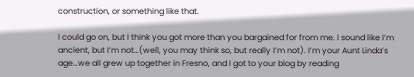construction, or something like that.

I could go on, but I think you got more than you bargained for from me. I sound like I’m ancient, but I’m not…(well, you may think so, but really I’m not). I’m your Aunt Linda’s age…we all grew up together in Fresno, and I got to your blog by reading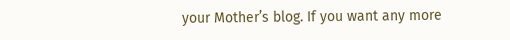your Mother’s blog. If you want any more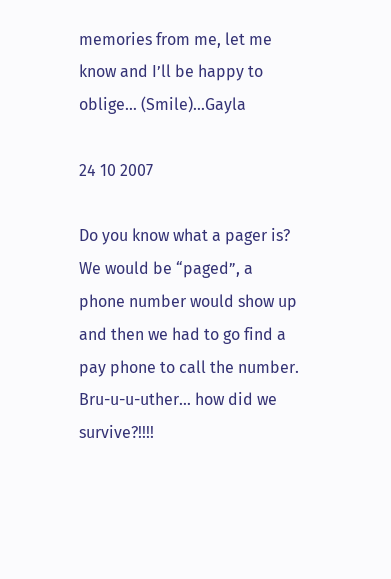memories from me, let me know and I’ll be happy to oblige… (Smile)…Gayla

24 10 2007

Do you know what a pager is? We would be “paged”, a phone number would show up and then we had to go find a pay phone to call the number. Bru-u-u-uther… how did we survive?!!!!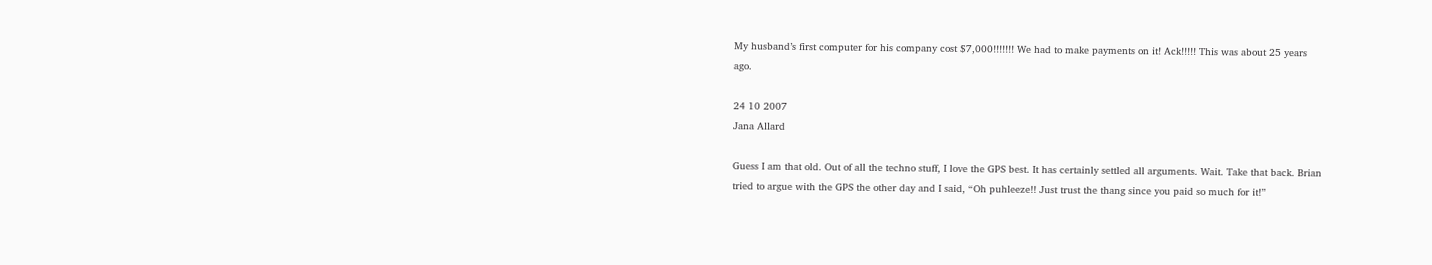My husband’s first computer for his company cost $7,000!!!!!!! We had to make payments on it! Ack!!!!! This was about 25 years ago.

24 10 2007
Jana Allard

Guess I am that old. Out of all the techno stuff, I love the GPS best. It has certainly settled all arguments. Wait. Take that back. Brian tried to argue with the GPS the other day and I said, “Oh puhleeze!! Just trust the thang since you paid so much for it!”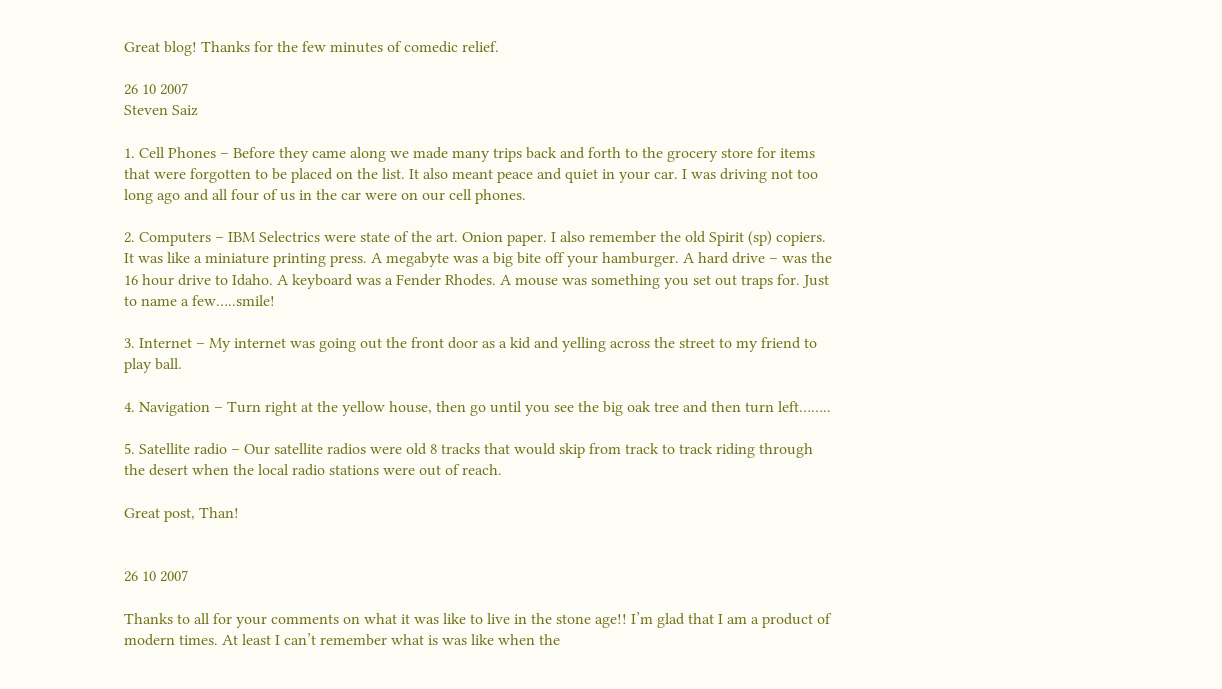Great blog! Thanks for the few minutes of comedic relief.

26 10 2007
Steven Saiz

1. Cell Phones – Before they came along we made many trips back and forth to the grocery store for items that were forgotten to be placed on the list. It also meant peace and quiet in your car. I was driving not too long ago and all four of us in the car were on our cell phones.

2. Computers – IBM Selectrics were state of the art. Onion paper. I also remember the old Spirit (sp) copiers. It was like a miniature printing press. A megabyte was a big bite off your hamburger. A hard drive – was the 16 hour drive to Idaho. A keyboard was a Fender Rhodes. A mouse was something you set out traps for. Just to name a few…..smile!

3. Internet – My internet was going out the front door as a kid and yelling across the street to my friend to play ball.

4. Navigation – Turn right at the yellow house, then go until you see the big oak tree and then turn left……..

5. Satellite radio – Our satellite radios were old 8 tracks that would skip from track to track riding through the desert when the local radio stations were out of reach.

Great post, Than!


26 10 2007

Thanks to all for your comments on what it was like to live in the stone age!! I’m glad that I am a product of modern times. At least I can’t remember what is was like when the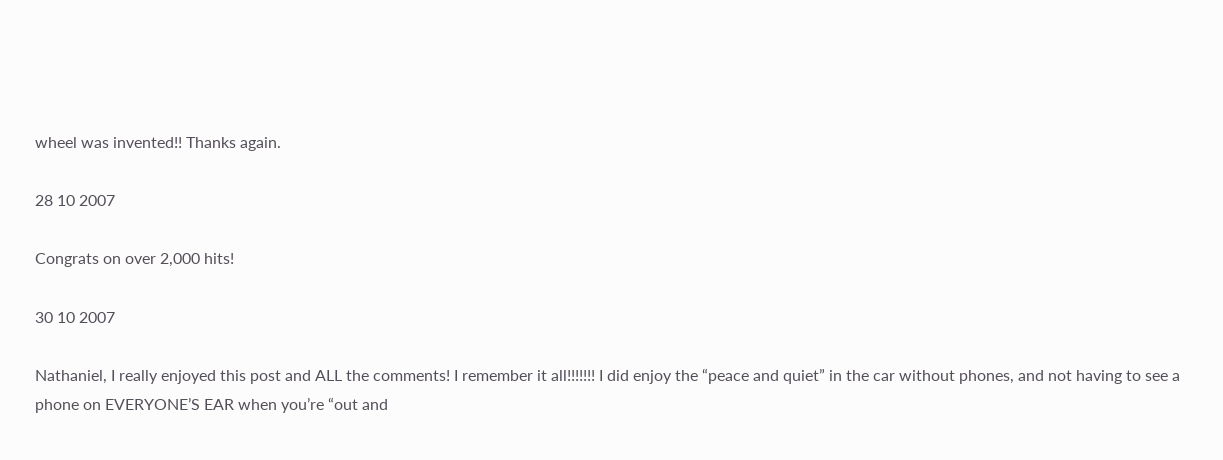wheel was invented!! Thanks again.

28 10 2007

Congrats on over 2,000 hits!

30 10 2007

Nathaniel, I really enjoyed this post and ALL the comments! I remember it all!!!!!!! I did enjoy the “peace and quiet” in the car without phones, and not having to see a phone on EVERYONE’S EAR when you’re “out and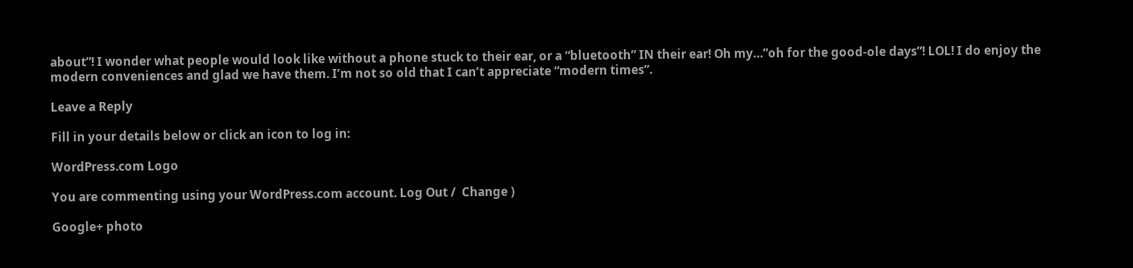about”! I wonder what people would look like without a phone stuck to their ear, or a “bluetooth” IN their ear! Oh my…”oh for the good-ole days”! LOL! I do enjoy the modern conveniences and glad we have them. I’m not so old that I can’t appreciate “modern times”.

Leave a Reply

Fill in your details below or click an icon to log in:

WordPress.com Logo

You are commenting using your WordPress.com account. Log Out /  Change )

Google+ photo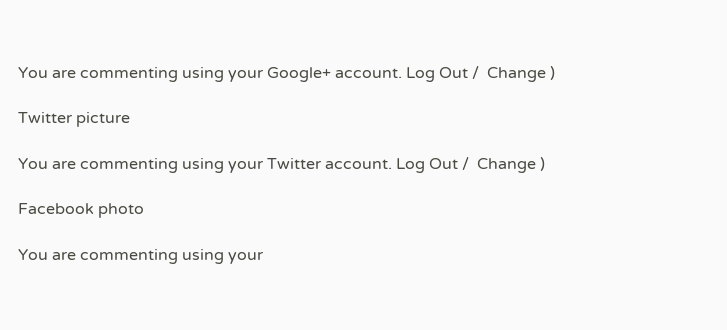You are commenting using your Google+ account. Log Out /  Change )

Twitter picture

You are commenting using your Twitter account. Log Out /  Change )

Facebook photo

You are commenting using your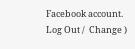Facebook account. Log Out /  Change )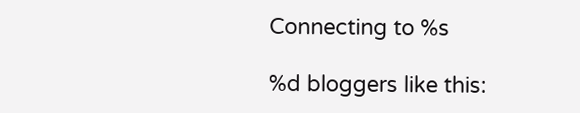Connecting to %s

%d bloggers like this: